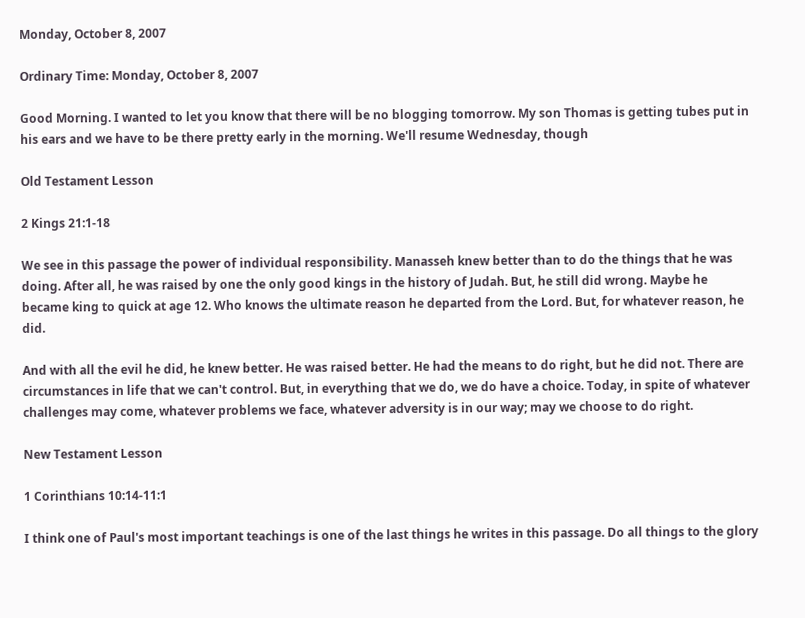Monday, October 8, 2007

Ordinary Time: Monday, October 8, 2007

Good Morning. I wanted to let you know that there will be no blogging tomorrow. My son Thomas is getting tubes put in his ears and we have to be there pretty early in the morning. We'll resume Wednesday, though

Old Testament Lesson

2 Kings 21:1-18

We see in this passage the power of individual responsibility. Manasseh knew better than to do the things that he was doing. After all, he was raised by one the only good kings in the history of Judah. But, he still did wrong. Maybe he became king to quick at age 12. Who knows the ultimate reason he departed from the Lord. But, for whatever reason, he did.

And with all the evil he did, he knew better. He was raised better. He had the means to do right, but he did not. There are circumstances in life that we can't control. But, in everything that we do, we do have a choice. Today, in spite of whatever challenges may come, whatever problems we face, whatever adversity is in our way; may we choose to do right.

New Testament Lesson

1 Corinthians 10:14-11:1

I think one of Paul's most important teachings is one of the last things he writes in this passage. Do all things to the glory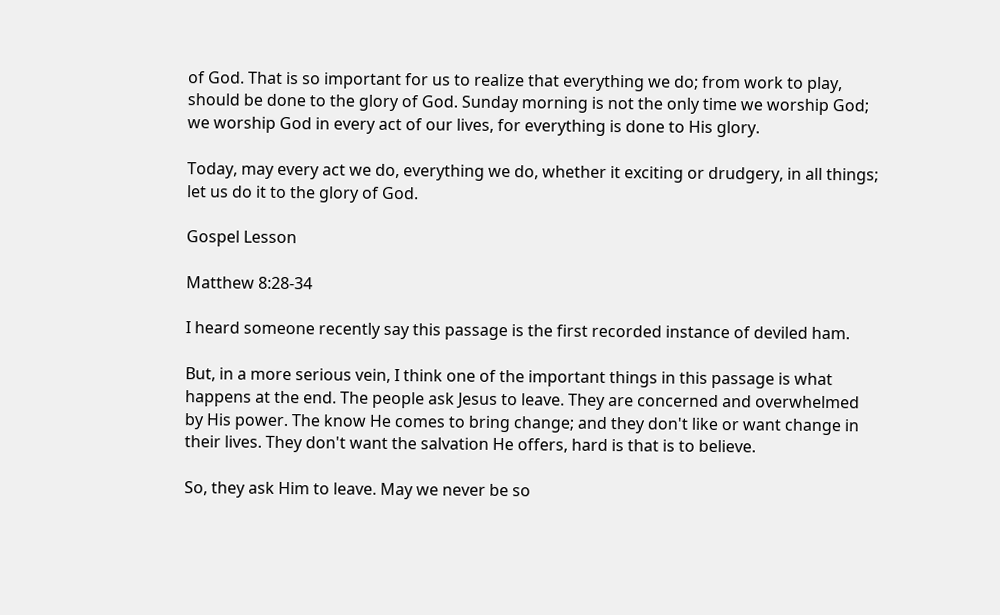of God. That is so important for us to realize that everything we do; from work to play, should be done to the glory of God. Sunday morning is not the only time we worship God; we worship God in every act of our lives, for everything is done to His glory.

Today, may every act we do, everything we do, whether it exciting or drudgery, in all things; let us do it to the glory of God.

Gospel Lesson

Matthew 8:28-34

I heard someone recently say this passage is the first recorded instance of deviled ham.

But, in a more serious vein, I think one of the important things in this passage is what happens at the end. The people ask Jesus to leave. They are concerned and overwhelmed by His power. The know He comes to bring change; and they don't like or want change in their lives. They don't want the salvation He offers, hard is that is to believe.

So, they ask Him to leave. May we never be so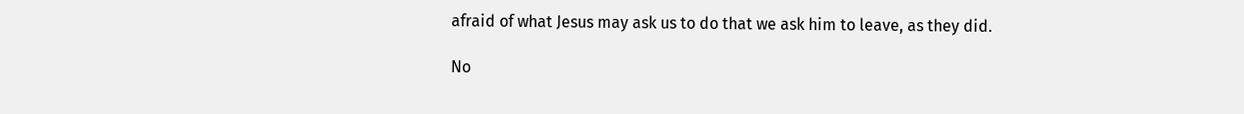afraid of what Jesus may ask us to do that we ask him to leave, as they did.

No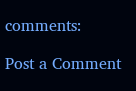comments:

Post a Comment